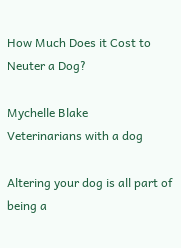How Much Does it Cost to Neuter a Dog?

Mychelle Blake
Veterinarians with a dog

Altering your dog is all part of being a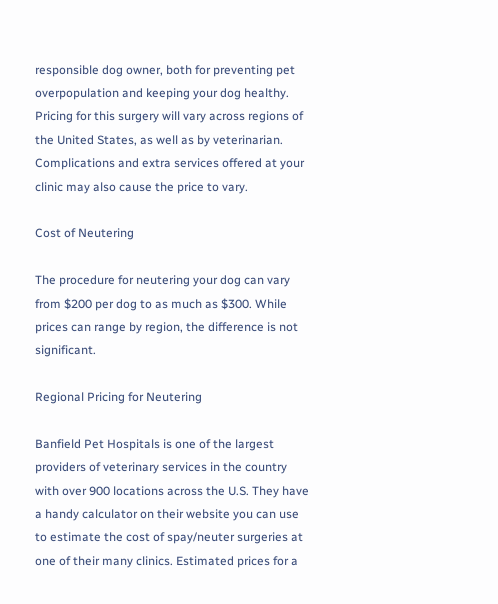responsible dog owner, both for preventing pet overpopulation and keeping your dog healthy. Pricing for this surgery will vary across regions of the United States, as well as by veterinarian. Complications and extra services offered at your clinic may also cause the price to vary.

Cost of Neutering

The procedure for neutering your dog can vary from $200 per dog to as much as $300. While prices can range by region, the difference is not significant.

Regional Pricing for Neutering

Banfield Pet Hospitals is one of the largest providers of veterinary services in the country with over 900 locations across the U.S. They have a handy calculator on their website you can use to estimate the cost of spay/neuter surgeries at one of their many clinics. Estimated prices for a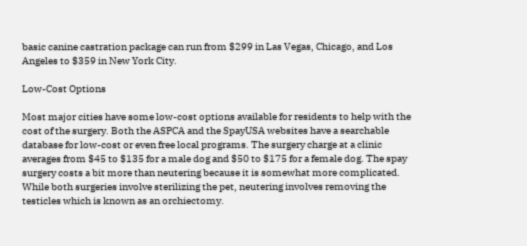basic canine castration package can run from $299 in Las Vegas, Chicago, and Los Angeles to $359 in New York City.

Low-Cost Options

Most major cities have some low-cost options available for residents to help with the cost of the surgery. Both the ASPCA and the SpayUSA websites have a searchable database for low-cost or even free local programs. The surgery charge at a clinic averages from $45 to $135 for a male dog and $50 to $175 for a female dog. The spay surgery costs a bit more than neutering because it is somewhat more complicated. While both surgeries involve sterilizing the pet, neutering involves removing the testicles which is known as an orchiectomy.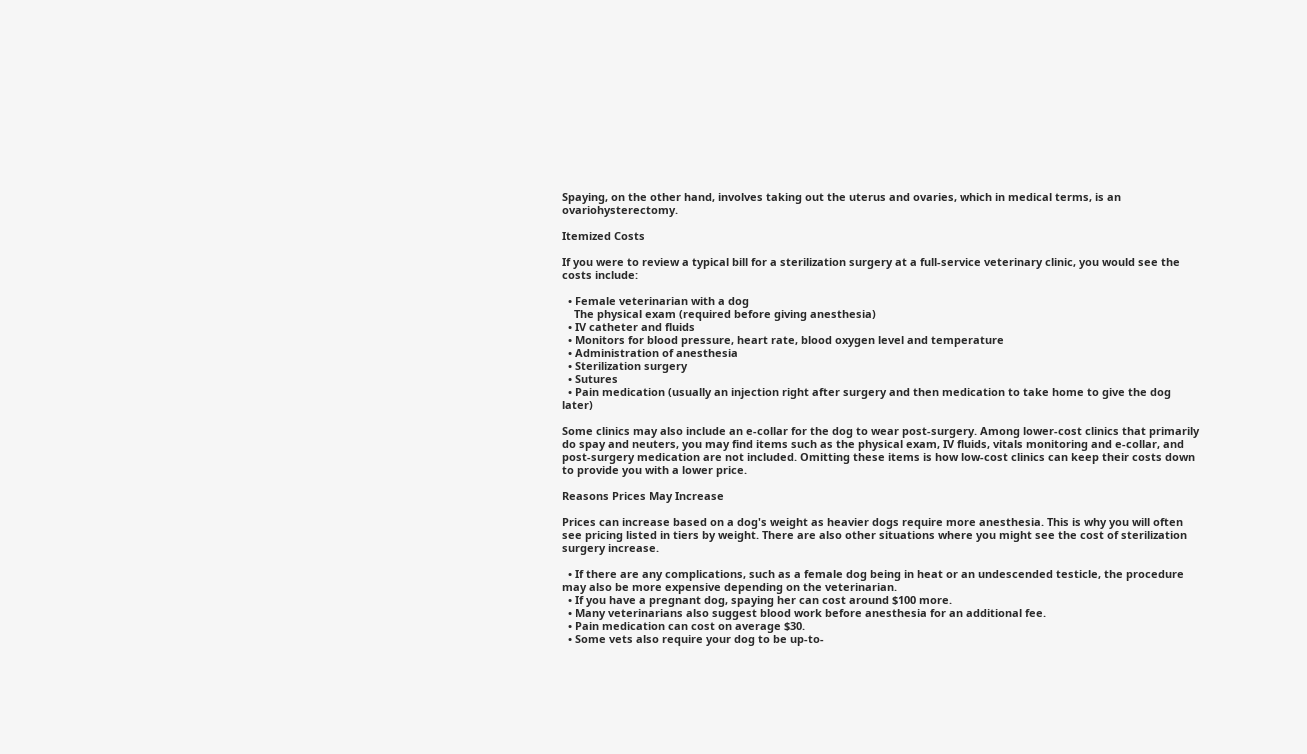Spaying, on the other hand, involves taking out the uterus and ovaries, which in medical terms, is an ovariohysterectomy.

Itemized Costs

If you were to review a typical bill for a sterilization surgery at a full-service veterinary clinic, you would see the costs include:

  • Female veterinarian with a dog
    The physical exam (required before giving anesthesia)
  • IV catheter and fluids
  • Monitors for blood pressure, heart rate, blood oxygen level and temperature
  • Administration of anesthesia
  • Sterilization surgery
  • Sutures
  • Pain medication (usually an injection right after surgery and then medication to take home to give the dog later)

Some clinics may also include an e-collar for the dog to wear post-surgery. Among lower-cost clinics that primarily do spay and neuters, you may find items such as the physical exam, IV fluids, vitals monitoring and e-collar, and post-surgery medication are not included. Omitting these items is how low-cost clinics can keep their costs down to provide you with a lower price.

Reasons Prices May Increase

Prices can increase based on a dog's weight as heavier dogs require more anesthesia. This is why you will often see pricing listed in tiers by weight. There are also other situations where you might see the cost of sterilization surgery increase.

  • If there are any complications, such as a female dog being in heat or an undescended testicle, the procedure may also be more expensive depending on the veterinarian.
  • If you have a pregnant dog, spaying her can cost around $100 more.
  • Many veterinarians also suggest blood work before anesthesia for an additional fee.
  • Pain medication can cost on average $30.
  • Some vets also require your dog to be up-to-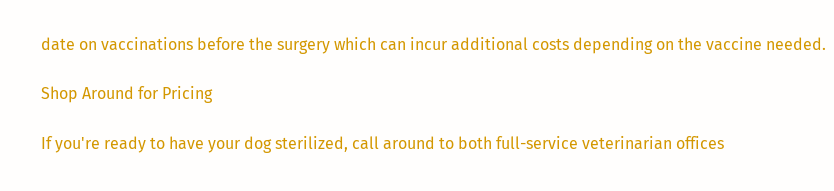date on vaccinations before the surgery which can incur additional costs depending on the vaccine needed.

Shop Around for Pricing

If you're ready to have your dog sterilized, call around to both full-service veterinarian offices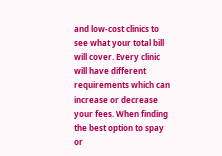and low-cost clinics to see what your total bill will cover. Every clinic will have different requirements which can increase or decrease your fees. When finding the best option to spay or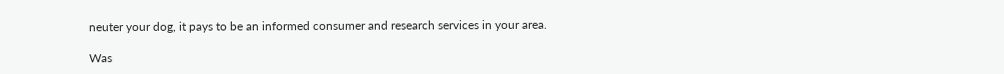neuter your dog, it pays to be an informed consumer and research services in your area.

Was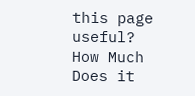this page useful?
How Much Does it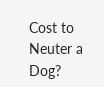Cost to Neuter a Dog?